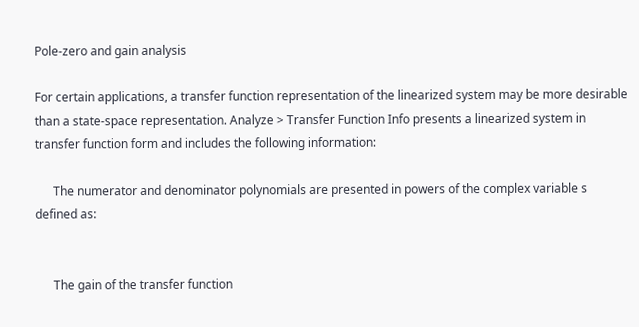Pole-zero and gain analysis

For certain applications, a transfer function representation of the linearized system may be more desirable than a state-space representation. Analyze > Transfer Function Info presents a linearized system in transfer function form and includes the following information:

      The numerator and denominator polynomials are presented in powers of the complex variable s defined as:


      The gain of the transfer function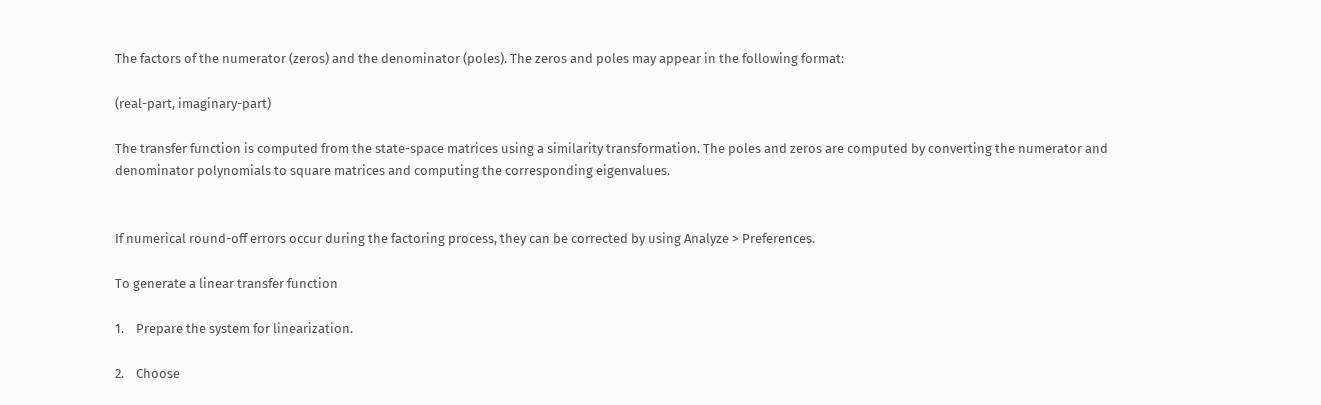The factors of the numerator (zeros) and the denominator (poles). The zeros and poles may appear in the following format:

(real-part, imaginary-part)

The transfer function is computed from the state-space matrices using a similarity transformation. The poles and zeros are computed by converting the numerator and denominator polynomials to square matrices and computing the corresponding eigenvalues.


If numerical round-off errors occur during the factoring process, they can be corrected by using Analyze > Preferences.

To generate a linear transfer function

1.    Prepare the system for linearization.

2.    Choose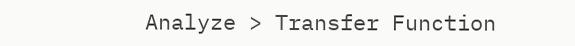Analyze > Transfer Function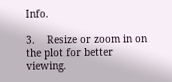Info.

3.    Resize or zoom in on the plot for better viewing.